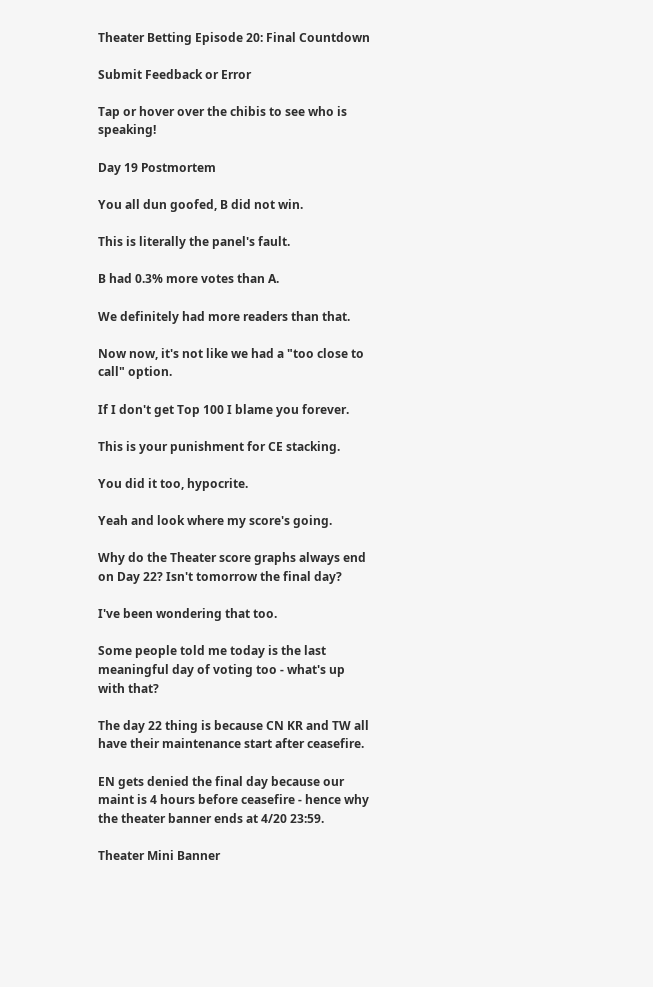Theater Betting Episode 20: Final Countdown

Submit Feedback or Error

Tap or hover over the chibis to see who is speaking!

Day 19 Postmortem

You all dun goofed, B did not win.

This is literally the panel's fault.

B had 0.3% more votes than A.

We definitely had more readers than that.

Now now, it's not like we had a "too close to call" option.

If I don't get Top 100 I blame you forever.

This is your punishment for CE stacking.

You did it too, hypocrite.

Yeah and look where my score's going.

Why do the Theater score graphs always end on Day 22? Isn't tomorrow the final day?

I've been wondering that too.

Some people told me today is the last meaningful day of voting too - what's up with that?

The day 22 thing is because CN KR and TW all have their maintenance start after ceasefire.

EN gets denied the final day because our maint is 4 hours before ceasefire - hence why the theater banner ends at 4/20 23:59.

Theater Mini Banner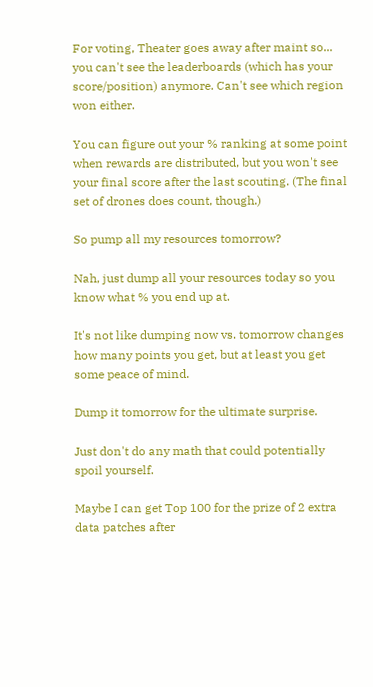For voting, Theater goes away after maint so... you can't see the leaderboards (which has your score/position) anymore. Can't see which region won either.

You can figure out your % ranking at some point when rewards are distributed, but you won't see your final score after the last scouting. (The final set of drones does count, though.)

So pump all my resources tomorrow?

Nah, just dump all your resources today so you know what % you end up at.

It's not like dumping now vs. tomorrow changes how many points you get, but at least you get some peace of mind.

Dump it tomorrow for the ultimate surprise.

Just don't do any math that could potentially spoil yourself.

Maybe I can get Top 100 for the prize of 2 extra data patches after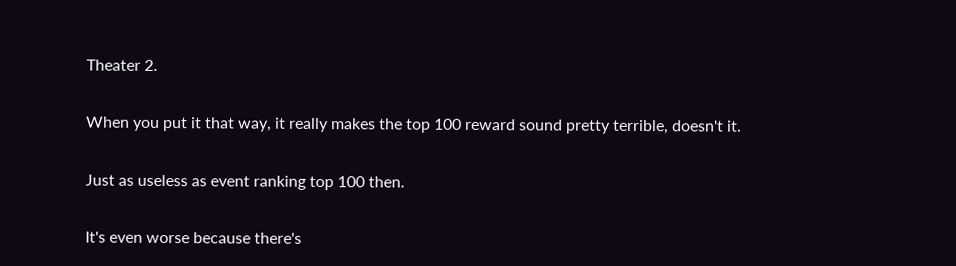Theater 2.

When you put it that way, it really makes the top 100 reward sound pretty terrible, doesn't it.

Just as useless as event ranking top 100 then.

It's even worse because there's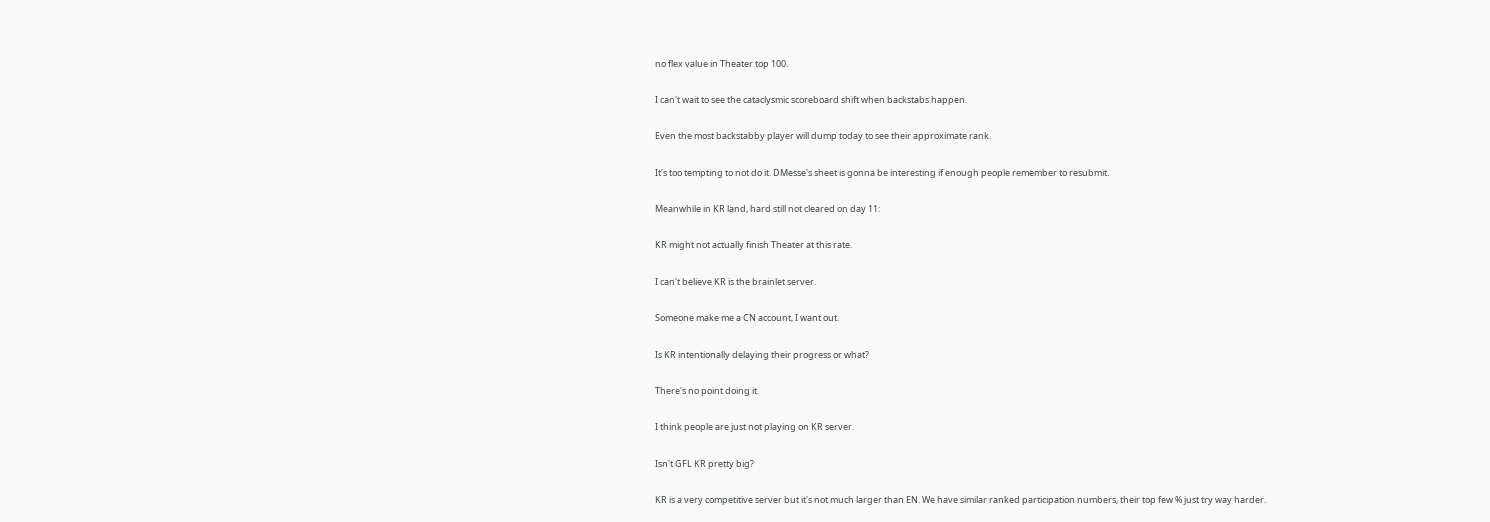no flex value in Theater top 100.

I can't wait to see the cataclysmic scoreboard shift when backstabs happen.

Even the most backstabby player will dump today to see their approximate rank.

It's too tempting to not do it. DMesse's sheet is gonna be interesting if enough people remember to resubmit.

Meanwhile in KR land, hard still not cleared on day 11:

KR might not actually finish Theater at this rate.

I can't believe KR is the brainlet server.

Someone make me a CN account, I want out.

Is KR intentionally delaying their progress or what?

There's no point doing it.

I think people are just not playing on KR server.

Isn't GFL KR pretty big?

KR is a very competitive server but it's not much larger than EN. We have similar ranked participation numbers, their top few % just try way harder.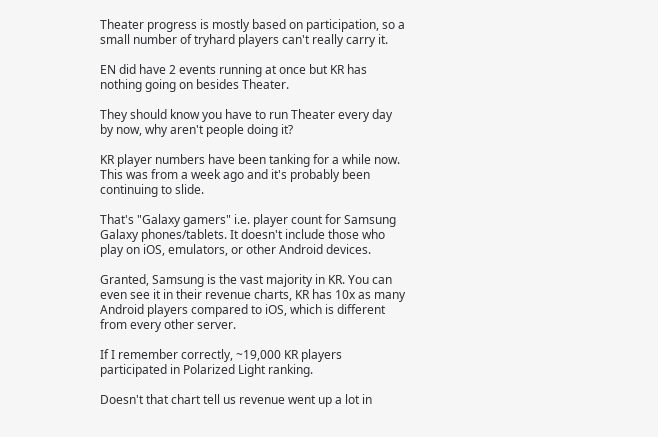Theater progress is mostly based on participation, so a small number of tryhard players can't really carry it.

EN did have 2 events running at once but KR has nothing going on besides Theater.

They should know you have to run Theater every day by now, why aren't people doing it?

KR player numbers have been tanking for a while now. This was from a week ago and it's probably been continuing to slide.

That's "Galaxy gamers" i.e. player count for Samsung Galaxy phones/tablets. It doesn't include those who play on iOS, emulators, or other Android devices.

Granted, Samsung is the vast majority in KR. You can even see it in their revenue charts, KR has 10x as many Android players compared to iOS, which is different from every other server.

If I remember correctly, ~19,000 KR players participated in Polarized Light ranking.

Doesn't that chart tell us revenue went up a lot in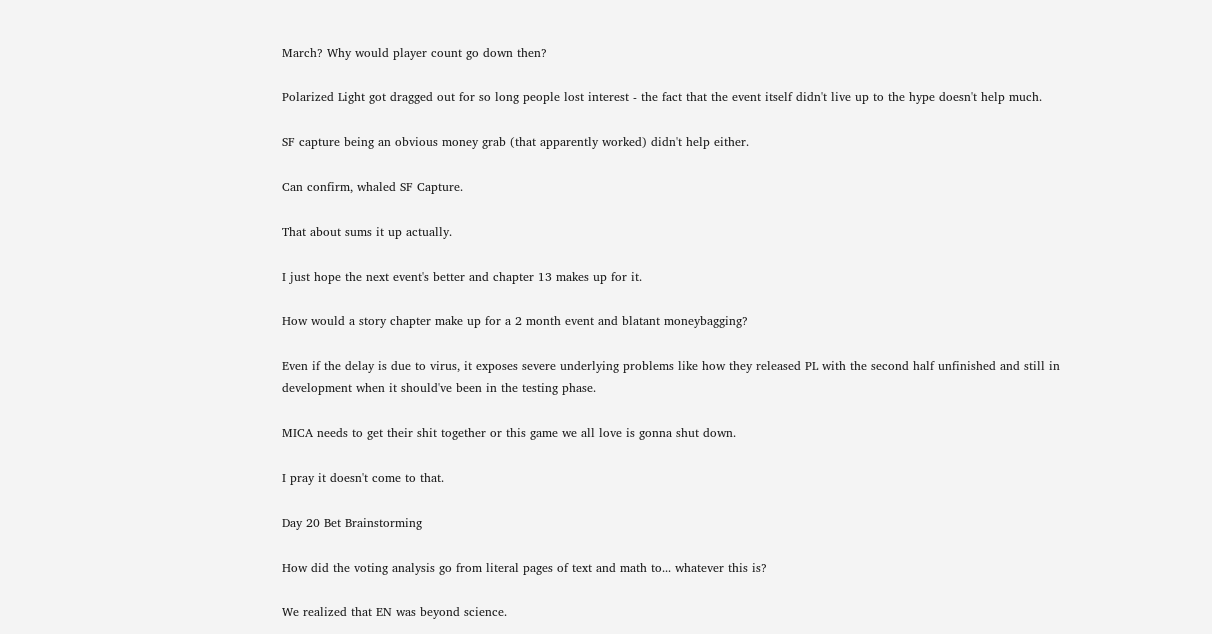March? Why would player count go down then?

Polarized Light got dragged out for so long people lost interest - the fact that the event itself didn't live up to the hype doesn't help much.

SF capture being an obvious money grab (that apparently worked) didn't help either.

Can confirm, whaled SF Capture.

That about sums it up actually.

I just hope the next event's better and chapter 13 makes up for it.

How would a story chapter make up for a 2 month event and blatant moneybagging?

Even if the delay is due to virus, it exposes severe underlying problems like how they released PL with the second half unfinished and still in development when it should've been in the testing phase.

MICA needs to get their shit together or this game we all love is gonna shut down.

I pray it doesn't come to that.

Day 20 Bet Brainstorming

How did the voting analysis go from literal pages of text and math to... whatever this is?

We realized that EN was beyond science.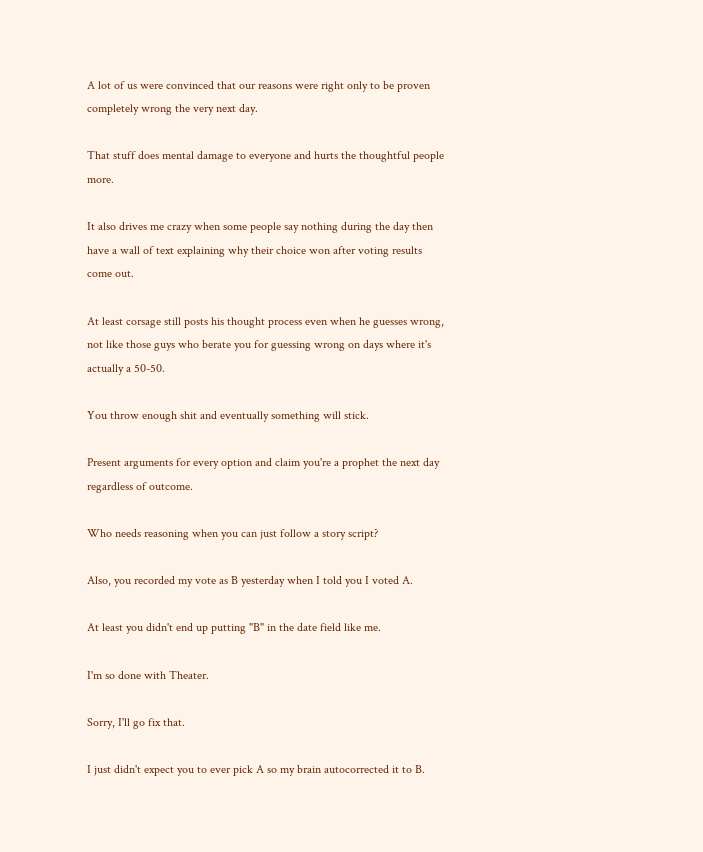A lot of us were convinced that our reasons were right only to be proven completely wrong the very next day.

That stuff does mental damage to everyone and hurts the thoughtful people more.

It also drives me crazy when some people say nothing during the day then have a wall of text explaining why their choice won after voting results come out.

At least corsage still posts his thought process even when he guesses wrong, not like those guys who berate you for guessing wrong on days where it's actually a 50-50.

You throw enough shit and eventually something will stick.

Present arguments for every option and claim you're a prophet the next day regardless of outcome.

Who needs reasoning when you can just follow a story script?

Also, you recorded my vote as B yesterday when I told you I voted A.

At least you didn't end up putting "B" in the date field like me.

I'm so done with Theater.

Sorry, I'll go fix that.

I just didn't expect you to ever pick A so my brain autocorrected it to B.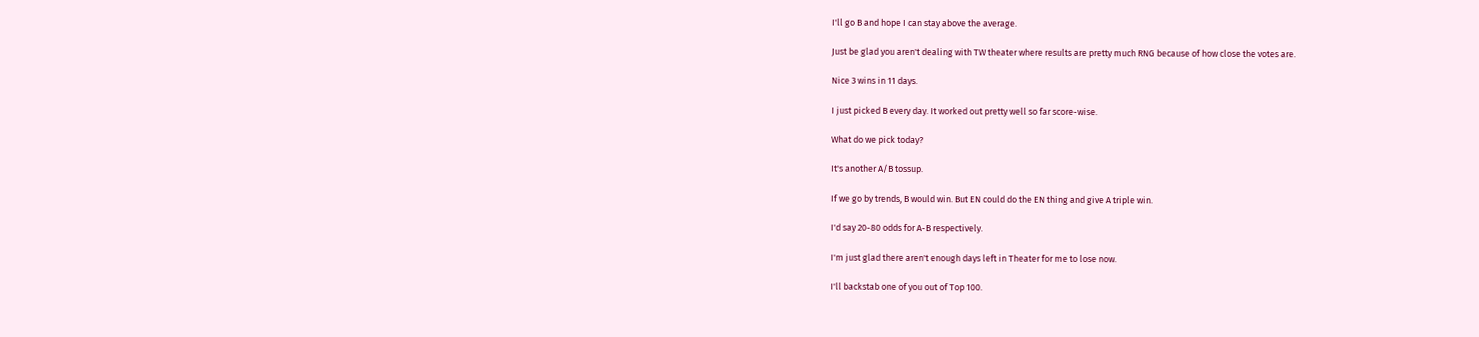I'll go B and hope I can stay above the average.

Just be glad you aren't dealing with TW theater where results are pretty much RNG because of how close the votes are.

Nice 3 wins in 11 days.

I just picked B every day. It worked out pretty well so far score-wise.

What do we pick today?

It's another A/B tossup.

If we go by trends, B would win. But EN could do the EN thing and give A triple win.

I'd say 20-80 odds for A-B respectively.

I'm just glad there aren't enough days left in Theater for me to lose now.

I'll backstab one of you out of Top 100.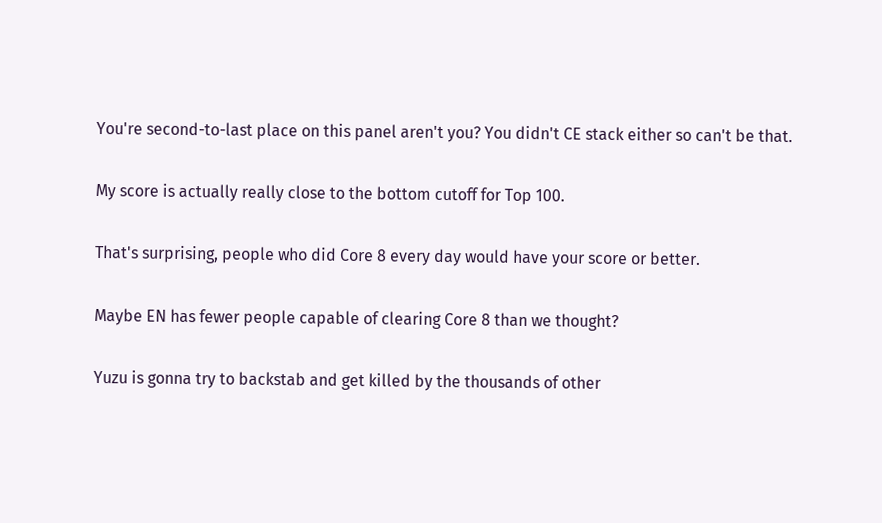You're second-to-last place on this panel aren't you? You didn't CE stack either so can't be that.

My score is actually really close to the bottom cutoff for Top 100.

That's surprising, people who did Core 8 every day would have your score or better.

Maybe EN has fewer people capable of clearing Core 8 than we thought?

Yuzu is gonna try to backstab and get killed by the thousands of other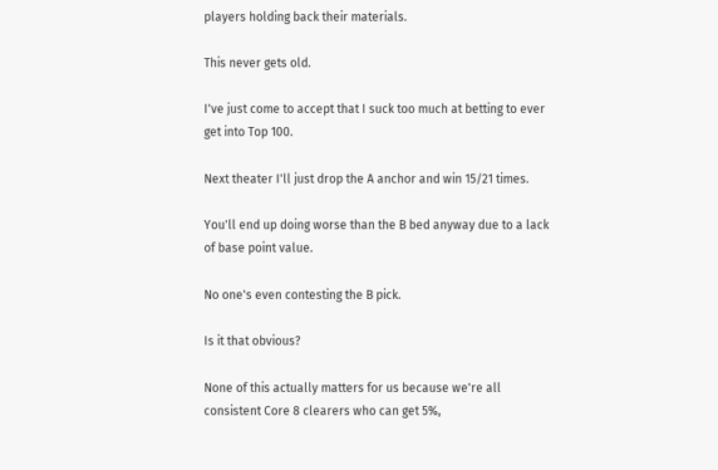players holding back their materials.

This never gets old.

I've just come to accept that I suck too much at betting to ever get into Top 100.

Next theater I'll just drop the A anchor and win 15/21 times.

You'll end up doing worse than the B bed anyway due to a lack of base point value.

No one's even contesting the B pick.

Is it that obvious?

None of this actually matters for us because we're all consistent Core 8 clearers who can get 5%,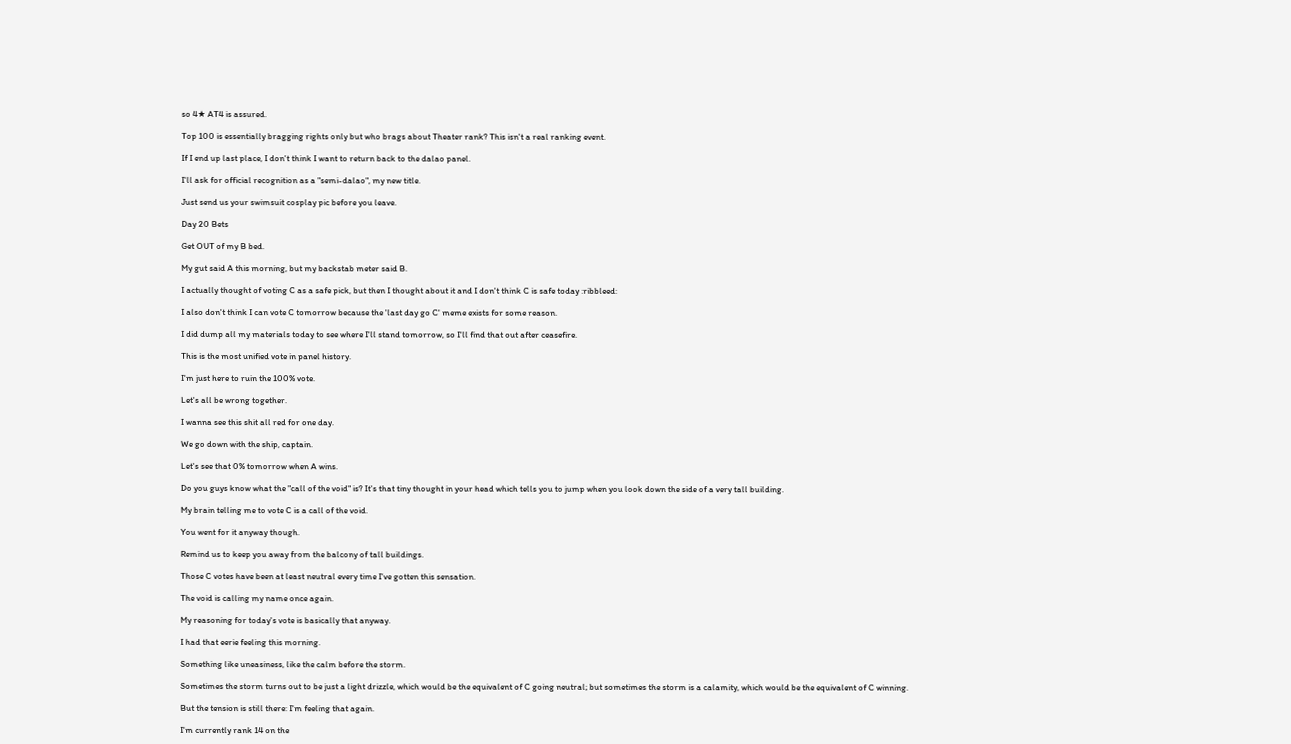so 4★ AT4 is assured.

Top 100 is essentially bragging rights only but who brags about Theater rank? This isn't a real ranking event.

If I end up last place, I don't think I want to return back to the dalao panel.

I'll ask for official recognition as a "semi-dalao", my new title.

Just send us your swimsuit cosplay pic before you leave.

Day 20 Bets

Get OUT of my B bed.

My gut said A this morning, but my backstab meter said B.

I actually thought of voting C as a safe pick, but then I thought about it and I don't think C is safe today :ribbleed:

I also don't think I can vote C tomorrow because the 'last day go C' meme exists for some reason.

I did dump all my materials today to see where I'll stand tomorrow, so I'll find that out after ceasefire.

This is the most unified vote in panel history.

I'm just here to ruin the 100% vote.

Let's all be wrong together.

I wanna see this shit all red for one day.

We go down with the ship, captain.

Let's see that 0% tomorrow when A wins.

Do you guys know what the "call of the void" is? It's that tiny thought in your head which tells you to jump when you look down the side of a very tall building.

My brain telling me to vote C is a call of the void.

You went for it anyway though.

Remind us to keep you away from the balcony of tall buildings.

Those C votes have been at least neutral every time I've gotten this sensation.

The void is calling my name once again.

My reasoning for today's vote is basically that anyway.

I had that eerie feeling this morning.

Something like uneasiness, like the calm before the storm.

Sometimes the storm turns out to be just a light drizzle, which would be the equivalent of C going neutral; but sometimes the storm is a calamity, which would be the equivalent of C winning.

But the tension is still there: I'm feeling that again.

I'm currently rank 14 on the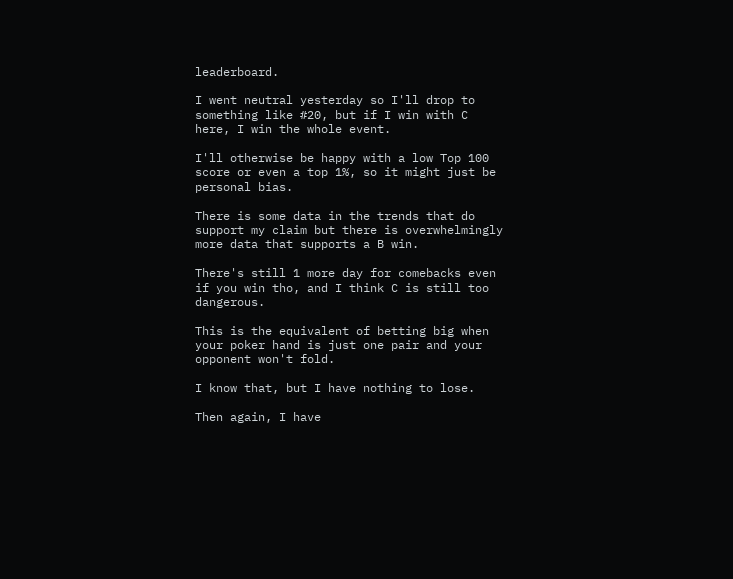leaderboard.

I went neutral yesterday so I'll drop to something like #20, but if I win with C here, I win the whole event.

I'll otherwise be happy with a low Top 100 score or even a top 1%, so it might just be personal bias.

There is some data in the trends that do support my claim but there is overwhelmingly more data that supports a B win.

There's still 1 more day for comebacks even if you win tho, and I think C is still too dangerous.

This is the equivalent of betting big when your poker hand is just one pair and your opponent won't fold.

I know that, but I have nothing to lose.

Then again, I have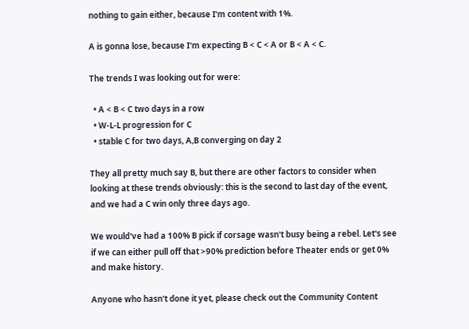nothing to gain either, because I'm content with 1%.

A is gonna lose, because I'm expecting B < C < A or B < A < C.

The trends I was looking out for were:

  • A < B < C two days in a row
  • W-L-L progression for C
  • stable C for two days, A,B converging on day 2

They all pretty much say B, but there are other factors to consider when looking at these trends obviously: this is the second to last day of the event, and we had a C win only three days ago.

We would've had a 100% B pick if corsage wasn't busy being a rebel. Let's see if we can either pull off that >90% prediction before Theater ends or get 0% and make history.

Anyone who hasn't done it yet, please check out the Community Content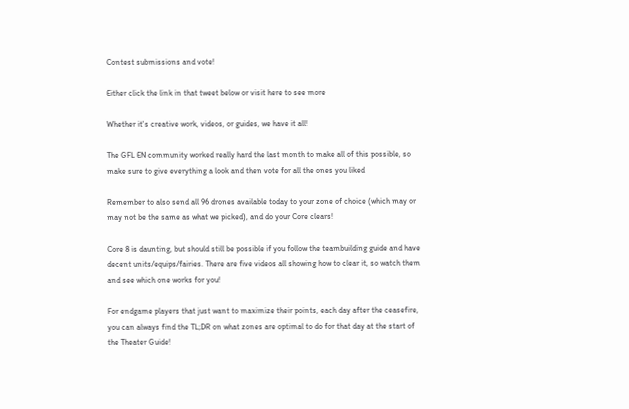Contest submissions and vote!

Either click the link in that tweet below or visit here to see more

Whether it's creative work, videos, or guides, we have it all!

The GFL EN community worked really hard the last month to make all of this possible, so make sure to give everything a look and then vote for all the ones you liked

Remember to also send all 96 drones available today to your zone of choice (which may or may not be the same as what we picked), and do your Core clears!

Core 8 is daunting, but should still be possible if you follow the teambuilding guide and have decent units/equips/fairies. There are five videos all showing how to clear it, so watch them and see which one works for you!

For endgame players that just want to maximize their points, each day after the ceasefire, you can always find the TL;DR on what zones are optimal to do for that day at the start of the Theater Guide!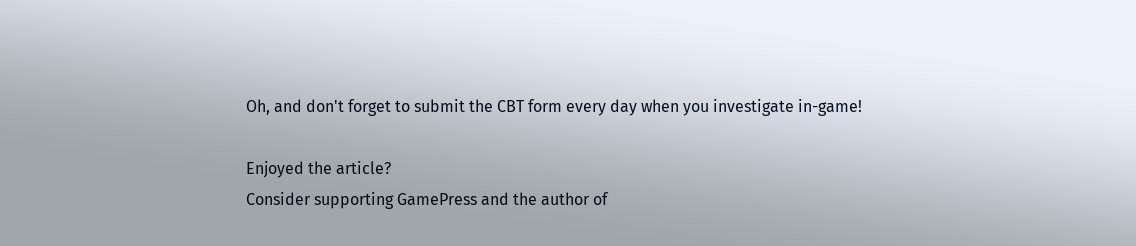Oh, and don't forget to submit the CBT form every day when you investigate in-game!

Enjoyed the article?
Consider supporting GamePress and the author of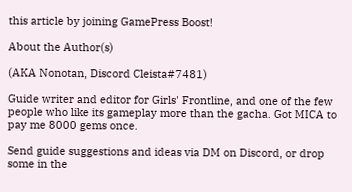this article by joining GamePress Boost!

About the Author(s)

(AKA Nonotan, Discord Cleista#7481)

Guide writer and editor for Girls' Frontline, and one of the few people who like its gameplay more than the gacha. Got MICA to pay me 8000 gems once.

Send guide suggestions and ideas via DM on Discord, or drop some in the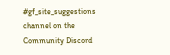#gf_site_suggestions channel on the Community Discord